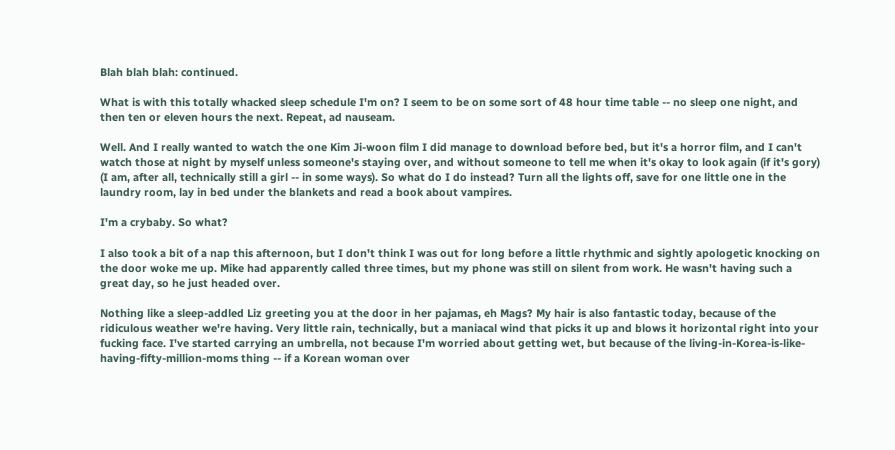Blah blah blah: continued.

What is with this totally whacked sleep schedule I'm on? I seem to be on some sort of 48 hour time table -- no sleep one night, and then ten or eleven hours the next. Repeat, ad nauseam.

Well. And I really wanted to watch the one Kim Ji-woon film I did manage to download before bed, but it's a horror film, and I can't watch those at night by myself unless someone's staying over, and without someone to tell me when it's okay to look again (if it's gory) (I am, after all, technically still a girl -- in some ways). So what do I do instead? Turn all the lights off, save for one little one in the laundry room, lay in bed under the blankets and read a book about vampires.

I'm a crybaby. So what?

I also took a bit of a nap this afternoon, but I don't think I was out for long before a little rhythmic and sightly apologetic knocking on the door woke me up. Mike had apparently called three times, but my phone was still on silent from work. He wasn't having such a great day, so he just headed over.

Nothing like a sleep-addled Liz greeting you at the door in her pajamas, eh Mags? My hair is also fantastic today, because of the ridiculous weather we're having. Very little rain, technically, but a maniacal wind that picks it up and blows it horizontal right into your fucking face. I've started carrying an umbrella, not because I'm worried about getting wet, but because of the living-in-Korea-is-like-having-fifty-million-moms thing -- if a Korean woman over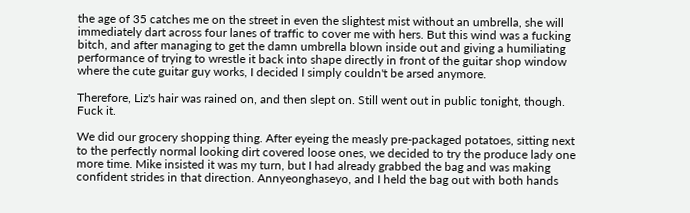the age of 35 catches me on the street in even the slightest mist without an umbrella, she will immediately dart across four lanes of traffic to cover me with hers. But this wind was a fucking bitch, and after managing to get the damn umbrella blown inside out and giving a humiliating performance of trying to wrestle it back into shape directly in front of the guitar shop window where the cute guitar guy works, I decided I simply couldn't be arsed anymore.

Therefore, Liz's hair was rained on, and then slept on. Still went out in public tonight, though. Fuck it.

We did our grocery shopping thing. After eyeing the measly pre-packaged potatoes, sitting next to the perfectly normal looking dirt covered loose ones, we decided to try the produce lady one more time. Mike insisted it was my turn, but I had already grabbed the bag and was making confident strides in that direction. Annyeonghaseyo, and I held the bag out with both hands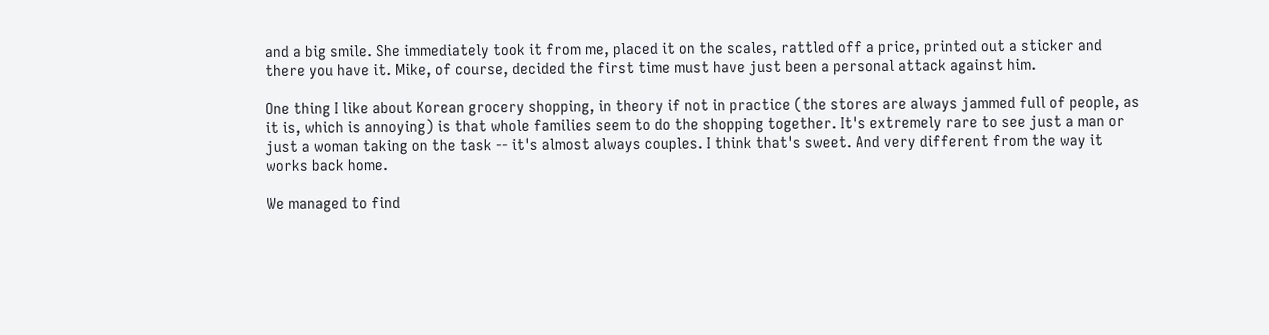and a big smile. She immediately took it from me, placed it on the scales, rattled off a price, printed out a sticker and there you have it. Mike, of course, decided the first time must have just been a personal attack against him.

One thing I like about Korean grocery shopping, in theory if not in practice (the stores are always jammed full of people, as it is, which is annoying) is that whole families seem to do the shopping together. It's extremely rare to see just a man or just a woman taking on the task -- it's almost always couples. I think that's sweet. And very different from the way it works back home.

We managed to find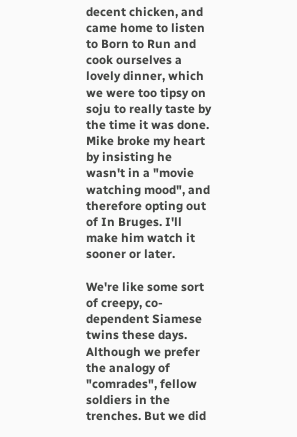decent chicken, and came home to listen to Born to Run and cook ourselves a lovely dinner, which we were too tipsy on soju to really taste by the time it was done. Mike broke my heart by insisting he wasn't in a "movie watching mood", and therefore opting out of In Bruges. I'll make him watch it sooner or later.

We're like some sort of creepy, co-dependent Siamese twins these days. Although we prefer the analogy of "comrades", fellow soldiers in the trenches. But we did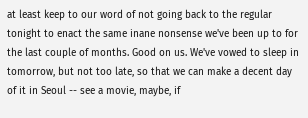at least keep to our word of not going back to the regular tonight to enact the same inane nonsense we've been up to for the last couple of months. Good on us. We've vowed to sleep in tomorrow, but not too late, so that we can make a decent day of it in Seoul -- see a movie, maybe, if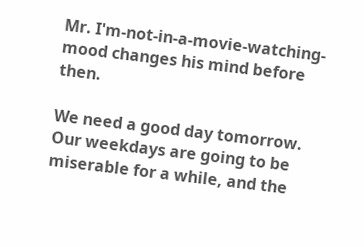Mr. I'm-not-in-a-movie-watching-mood changes his mind before then.

We need a good day tomorrow. Our weekdays are going to be miserable for a while, and the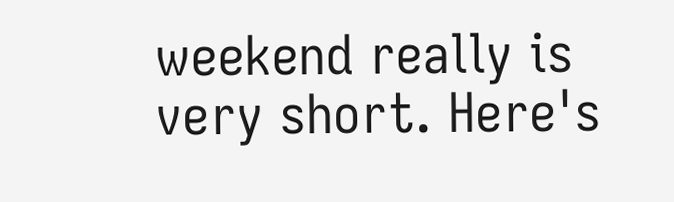weekend really is very short. Here's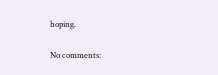hoping.

No comments: